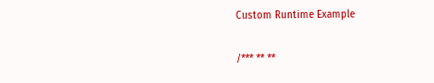Custom Runtime Example

/*** ** **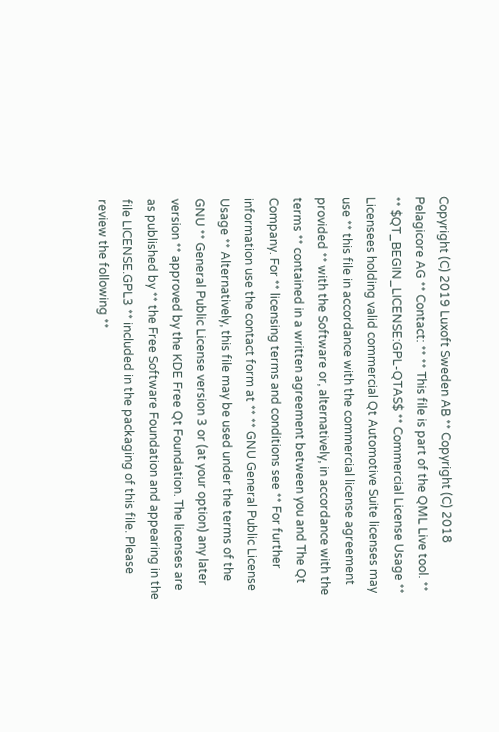Copyright (C) 2019 Luxoft Sweden AB ** Copyright (C) 2018 Pelagicore AG ** Contact: ** ** This file is part of the QML Live tool. ** ** $QT_BEGIN_LICENSE:GPL-QTAS$ ** Commercial License Usage ** Licensees holding valid commercial Qt Automotive Suite licenses may use ** this file in accordance with the commercial license agreement provided ** with the Software or, alternatively, in accordance with the terms ** contained in a written agreement between you and The Qt Company. For ** licensing terms and conditions see ** For further information use the contact form at ** ** GNU General Public License Usage ** Alternatively, this file may be used under the terms of the GNU ** General Public License version 3 or (at your option) any later version ** approved by the KDE Free Qt Foundation. The licenses are as published by ** the Free Software Foundation and appearing in the file LICENSE.GPL3 ** included in the packaging of this file. Please review the following **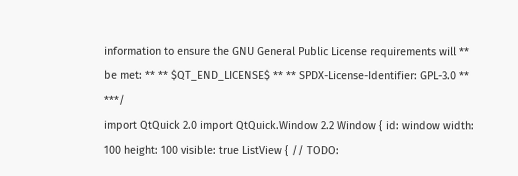information to ensure the GNU General Public License requirements will ** be met: ** ** $QT_END_LICENSE$ ** ** SPDX-License-Identifier: GPL-3.0 ** ***/
import QtQuick 2.0 import QtQuick.Window 2.2 Window { id: window width: 100 height: 100 visible: true ListView { // TODO: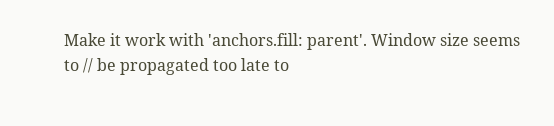Make it work with 'anchors.fill: parent'. Window size seems to // be propagated too late to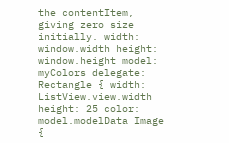the contentItem, giving zero size initially. width: window.width height: window.height model: myColors delegate: Rectangle { width: ListView.view.width height: 25 color: model.modelData Image {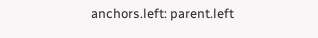anchors.left: parent.left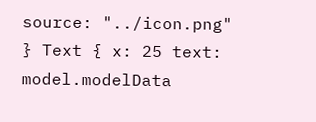source: "../icon.png" } Text { x: 25 text: model.modelData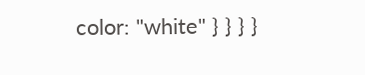color: "white" } } } }